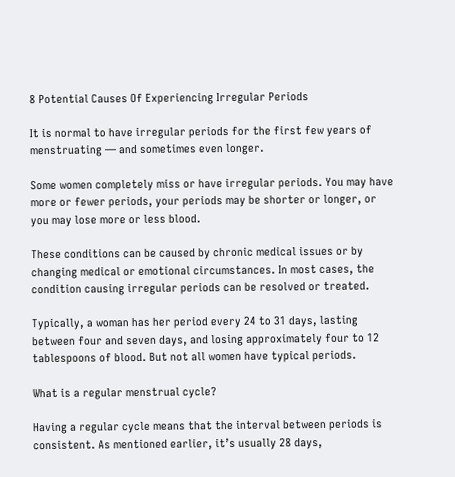8 Potential Causes Of Experiencing Irregular Periods

It is normal to have irregular periods for the first few years of menstruating — and sometimes even longer.

Some women completely miss or have irregular periods. You may have more or fewer periods, your periods may be shorter or longer, or you may lose more or less blood.

These conditions can be caused by chronic medical issues or by changing medical or emotional circumstances. In most cases, the condition causing irregular periods can be resolved or treated.

Typically, a woman has her period every 24 to 31 days, lasting between four and seven days, and losing approximately four to 12 tablespoons of blood. But not all women have typical periods.

What is a regular menstrual cycle?

Having a regular cycle means that the interval between periods is consistent. As mentioned earlier, it’s usually 28 days,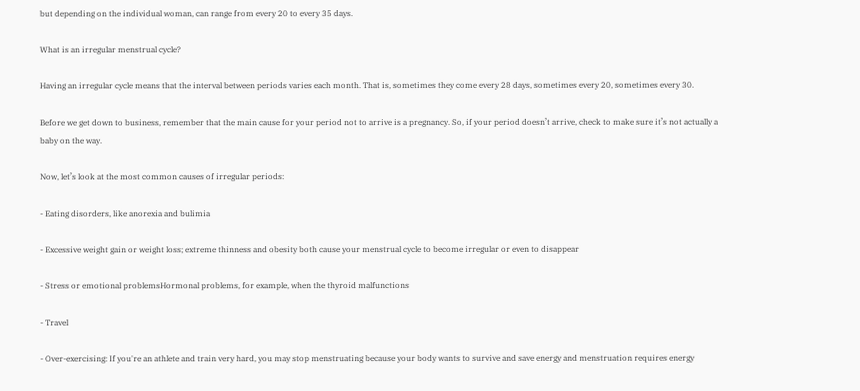but depending on the individual woman, can range from every 20 to every 35 days.

What is an irregular menstrual cycle?

Having an irregular cycle means that the interval between periods varies each month. That is, sometimes they come every 28 days, sometimes every 20, sometimes every 30.

Before we get down to business, remember that the main cause for your period not to arrive is a pregnancy. So, if your period doesn’t arrive, check to make sure it’s not actually a baby on the way.

Now, let’s look at the most common causes of irregular periods:

- Eating disorders, like anorexia and bulimia

- Excessive weight gain or weight loss; extreme thinness and obesity both cause your menstrual cycle to become irregular or even to disappear

- Stress or emotional problemsHormonal problems, for example, when the thyroid malfunctions

- Travel

- Over-exercising: If you're an athlete and train very hard, you may stop menstruating because your body wants to survive and save energy and menstruation requires energy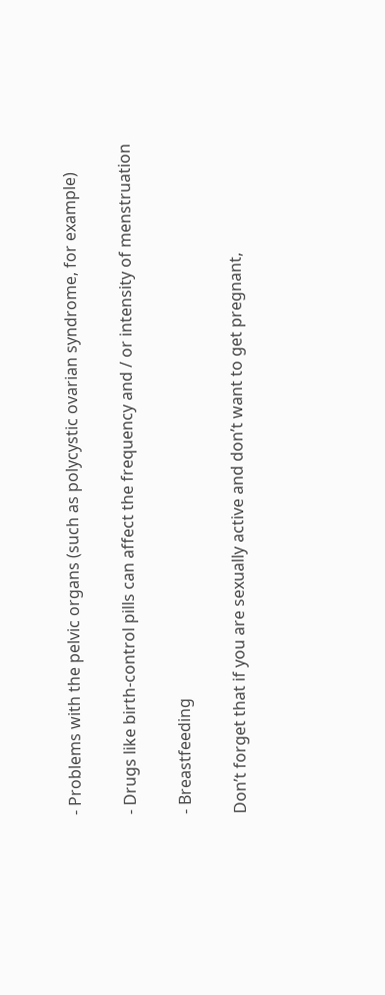- Problems with the pelvic organs (such as polycystic ovarian syndrome, for example)

- Drugs like birth-control pills can affect the frequency and / or intensity of menstruation

- Breastfeeding

Don’t forget that if you are sexually active and don’t want to get pregnant,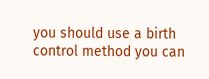you should use a birth control method you can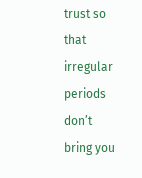trust so that irregular periods don’t bring you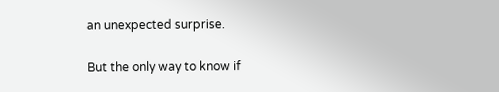an unexpected surprise.

But the only way to know if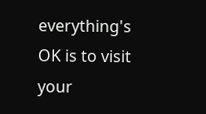everything's OK is to visit your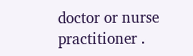doctor or nurse practitioner .